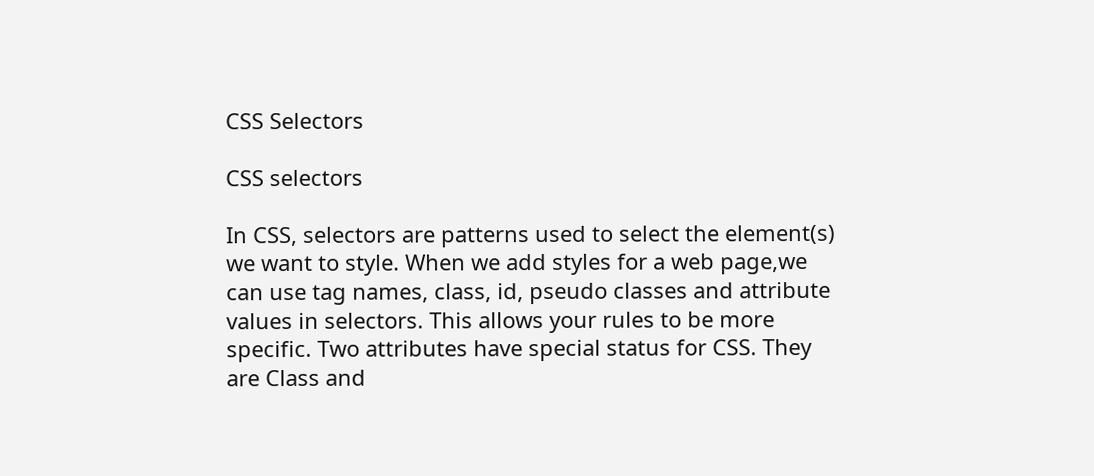CSS Selectors

CSS selectors

In CSS, selectors are patterns used to select the element(s) we want to style. When we add styles for a web page,we can use tag names, class, id, pseudo classes and attribute values in selectors. This allows your rules to be more specific. Two attributes have special status for CSS. They are Class and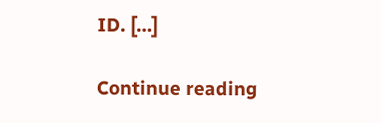ID. […]

Continue reading